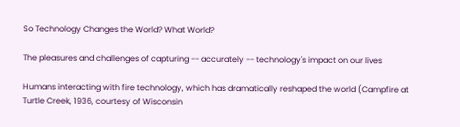So Technology Changes the World? What World?

The pleasures and challenges of capturing -- accurately -- technology's impact on our lives

Humans interacting with fire technology, which has dramatically reshaped the world (Campfire at Turtle Creek, 1936, courtesy of Wisconsin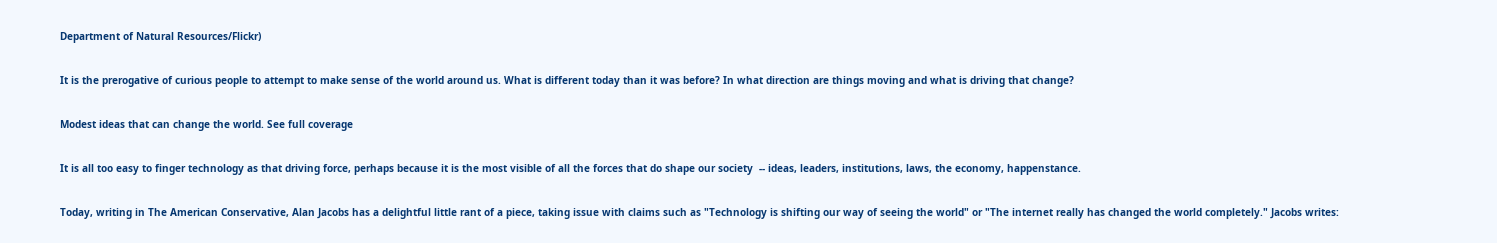Department of Natural Resources/Flickr)

It is the prerogative of curious people to attempt to make sense of the world around us. What is different today than it was before? In what direction are things moving and what is driving that change?

Modest ideas that can change the world. See full coverage

It is all too easy to finger technology as that driving force, perhaps because it is the most visible of all the forces that do shape our society  -- ideas, leaders, institutions, laws, the economy, happenstance.

Today, writing in The American Conservative, Alan Jacobs has a delightful little rant of a piece, taking issue with claims such as "Technology is shifting our way of seeing the world" or "The internet really has changed the world completely." Jacobs writes: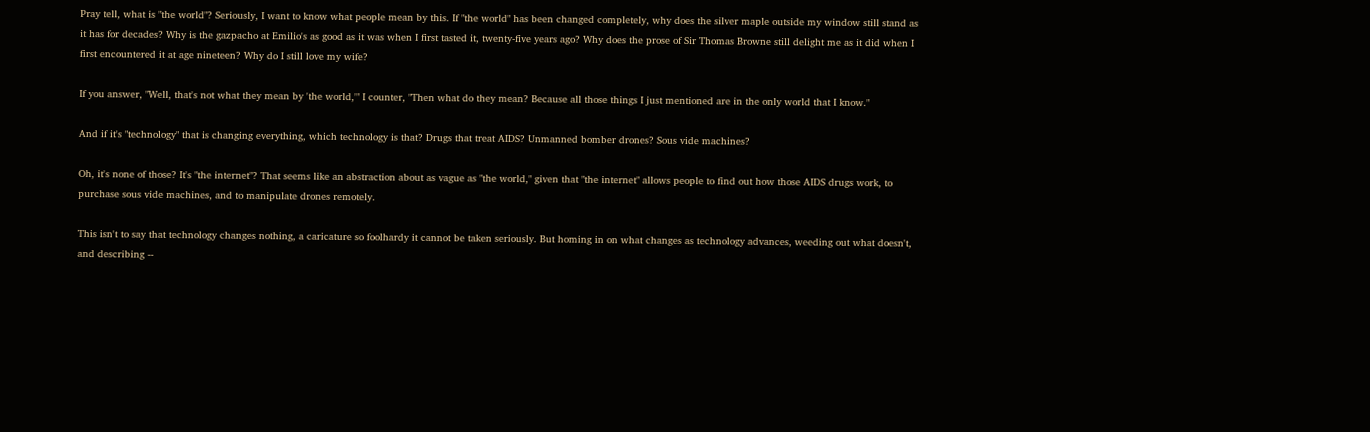Pray tell, what is "the world"? Seriously, I want to know what people mean by this. If "the world" has been changed completely, why does the silver maple outside my window still stand as it has for decades? Why is the gazpacho at Emilio's as good as it was when I first tasted it, twenty-five years ago? Why does the prose of Sir Thomas Browne still delight me as it did when I first encountered it at age nineteen? Why do I still love my wife?

If you answer, "Well, that's not what they mean by 'the world,'" I counter, "Then what do they mean? Because all those things I just mentioned are in the only world that I know."

And if it's "technology" that is changing everything, which technology is that? Drugs that treat AIDS? Unmanned bomber drones? Sous vide machines?

Oh, it's none of those? It's "the internet"? That seems like an abstraction about as vague as "the world," given that "the internet" allows people to find out how those AIDS drugs work, to purchase sous vide machines, and to manipulate drones remotely.

This isn't to say that technology changes nothing, a caricature so foolhardy it cannot be taken seriously. But homing in on what changes as technology advances, weeding out what doesn't, and describing --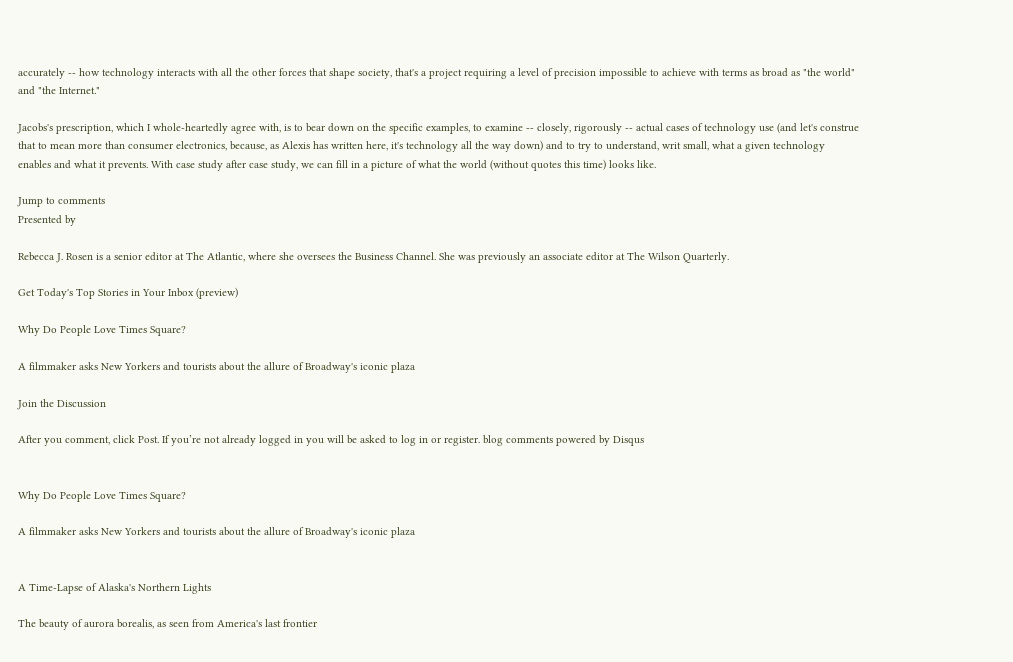accurately -- how technology interacts with all the other forces that shape society, that's a project requiring a level of precision impossible to achieve with terms as broad as "the world" and "the Internet."

Jacobs's prescription, which I whole-heartedly agree with, is to bear down on the specific examples, to examine -- closely, rigorously -- actual cases of technology use (and let's construe that to mean more than consumer electronics, because, as Alexis has written here, it's technology all the way down) and to try to understand, writ small, what a given technology enables and what it prevents. With case study after case study, we can fill in a picture of what the world (without quotes this time) looks like.

Jump to comments
Presented by

Rebecca J. Rosen is a senior editor at The Atlantic, where she oversees the Business Channel. She was previously an associate editor at The Wilson Quarterly.

Get Today's Top Stories in Your Inbox (preview)

Why Do People Love Times Square?

A filmmaker asks New Yorkers and tourists about the allure of Broadway's iconic plaza

Join the Discussion

After you comment, click Post. If you’re not already logged in you will be asked to log in or register. blog comments powered by Disqus


Why Do People Love Times Square?

A filmmaker asks New Yorkers and tourists about the allure of Broadway's iconic plaza


A Time-Lapse of Alaska's Northern Lights

The beauty of aurora borealis, as seen from America's last frontier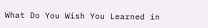What Do You Wish You Learned in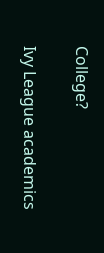College?

Ivy League academics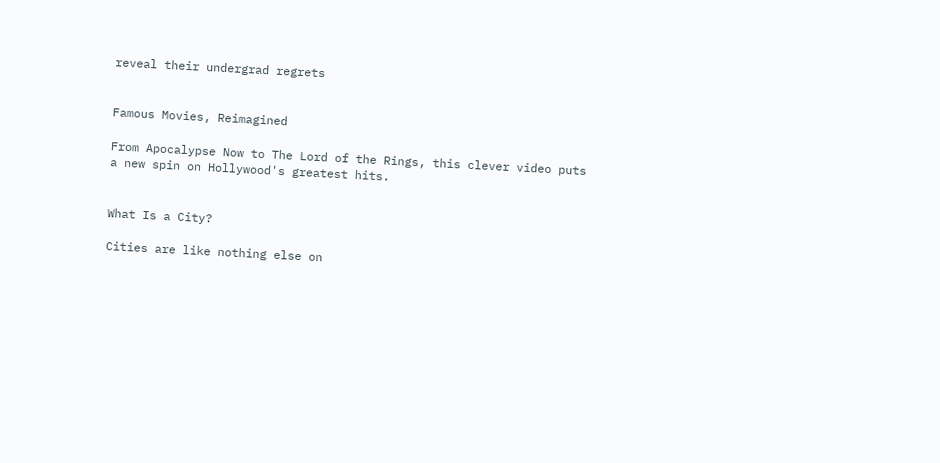reveal their undergrad regrets


Famous Movies, Reimagined

From Apocalypse Now to The Lord of the Rings, this clever video puts a new spin on Hollywood's greatest hits.


What Is a City?

Cities are like nothing else on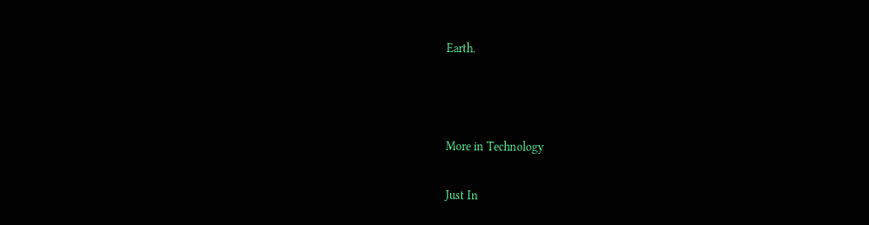Earth.



More in Technology

Just In